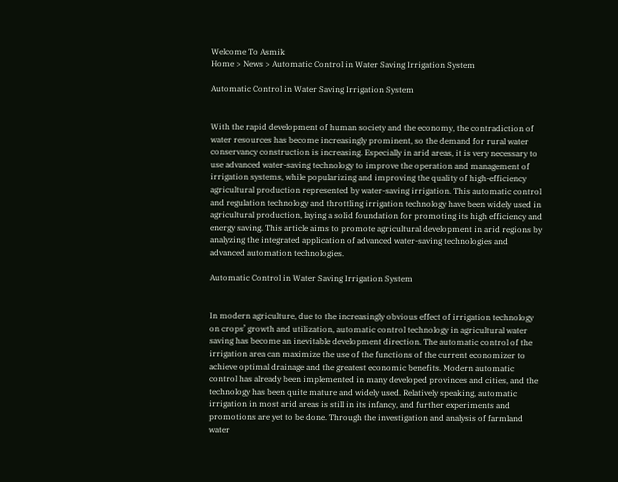Welcome To Asmik
Home > News > Automatic Control in Water Saving Irrigation System

Automatic Control in Water Saving Irrigation System


With the rapid development of human society and the economy, the contradiction of water resources has become increasingly prominent, so the demand for rural water conservancy construction is increasing. Especially in arid areas, it is very necessary to use advanced water-saving technology to improve the operation and management of irrigation systems, while popularizing and improving the quality of high-efficiency agricultural production represented by water-saving irrigation. This automatic control and regulation technology and throttling irrigation technology have been widely used in agricultural production, laying a solid foundation for promoting its high efficiency and energy saving. This article aims to promote agricultural development in arid regions by analyzing the integrated application of advanced water-saving technologies and advanced automation technologies.

Automatic Control in Water Saving Irrigation System


In modern agriculture, due to the increasingly obvious effect of irrigation technology on crops’ growth and utilization, automatic control technology in agricultural water saving has become an inevitable development direction. The automatic control of the irrigation area can maximize the use of the functions of the current economizer to achieve optimal drainage and the greatest economic benefits. Modern automatic control has already been implemented in many developed provinces and cities, and the technology has been quite mature and widely used. Relatively speaking, automatic irrigation in most arid areas is still in its infancy, and further experiments and promotions are yet to be done. Through the investigation and analysis of farmland water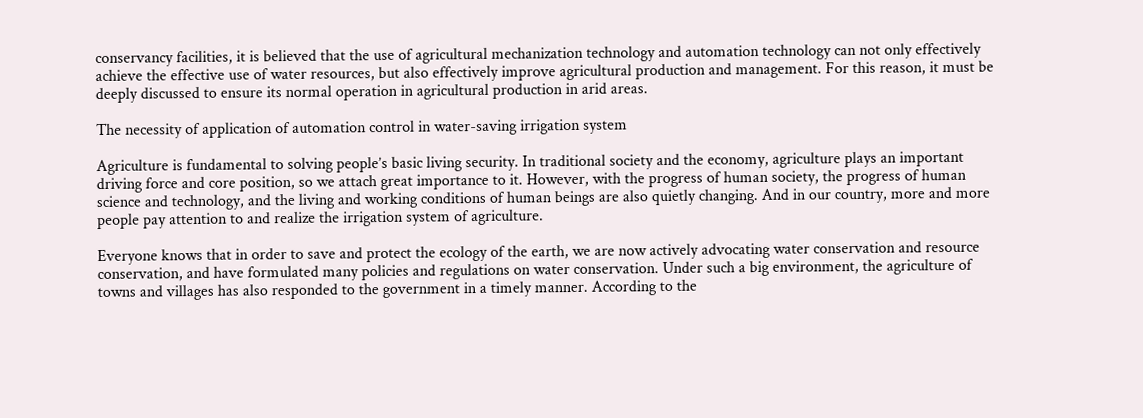conservancy facilities, it is believed that the use of agricultural mechanization technology and automation technology can not only effectively achieve the effective use of water resources, but also effectively improve agricultural production and management. For this reason, it must be deeply discussed to ensure its normal operation in agricultural production in arid areas.

The necessity of application of automation control in water-saving irrigation system

Agriculture is fundamental to solving people’s basic living security. In traditional society and the economy, agriculture plays an important driving force and core position, so we attach great importance to it. However, with the progress of human society, the progress of human science and technology, and the living and working conditions of human beings are also quietly changing. And in our country, more and more people pay attention to and realize the irrigation system of agriculture.

Everyone knows that in order to save and protect the ecology of the earth, we are now actively advocating water conservation and resource conservation, and have formulated many policies and regulations on water conservation. Under such a big environment, the agriculture of towns and villages has also responded to the government in a timely manner. According to the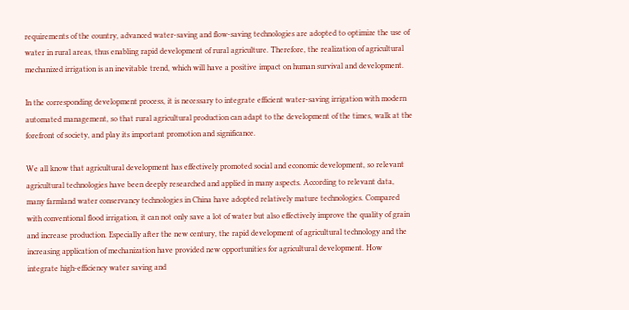requirements of the country, advanced water-saving and flow-saving technologies are adopted to optimize the use of water in rural areas, thus enabling rapid development of rural agriculture. Therefore, the realization of agricultural mechanized irrigation is an inevitable trend, which will have a positive impact on human survival and development.

In the corresponding development process, it is necessary to integrate efficient water-saving irrigation with modern automated management, so that rural agricultural production can adapt to the development of the times, walk at the forefront of society, and play its important promotion and significance.

We all know that agricultural development has effectively promoted social and economic development, so relevant agricultural technologies have been deeply researched and applied in many aspects. According to relevant data, many farmland water conservancy technologies in China have adopted relatively mature technologies. Compared with conventional flood irrigation, it can not only save a lot of water but also effectively improve the quality of grain and increase production. Especially after the new century, the rapid development of agricultural technology and the increasing application of mechanization have provided new opportunities for agricultural development. How integrate high-efficiency water saving and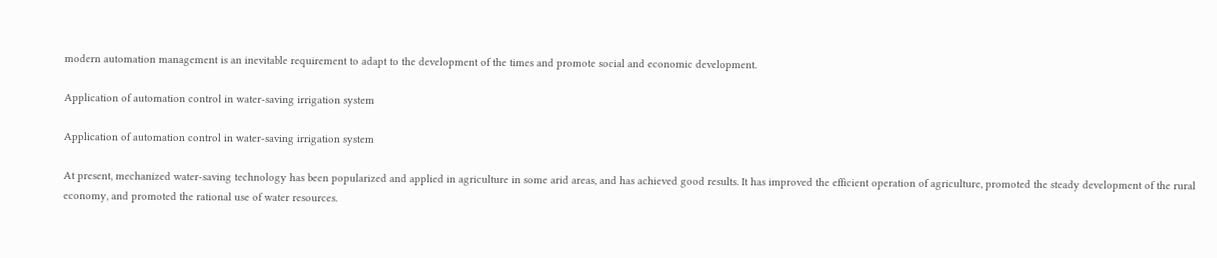modern automation management is an inevitable requirement to adapt to the development of the times and promote social and economic development.

Application of automation control in water-saving irrigation system

Application of automation control in water-saving irrigation system

At present, mechanized water-saving technology has been popularized and applied in agriculture in some arid areas, and has achieved good results. It has improved the efficient operation of agriculture, promoted the steady development of the rural economy, and promoted the rational use of water resources.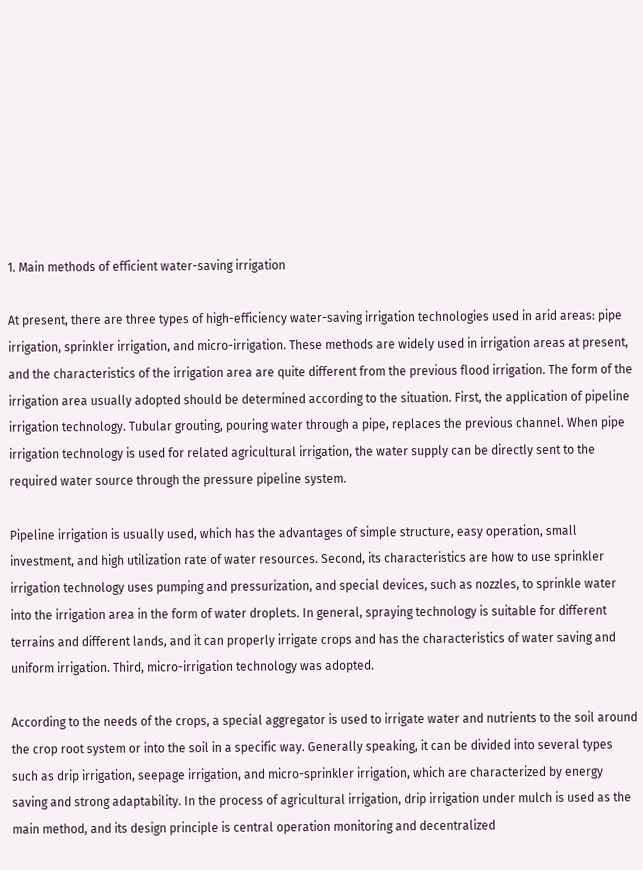1. Main methods of efficient water-saving irrigation

At present, there are three types of high-efficiency water-saving irrigation technologies used in arid areas: pipe irrigation, sprinkler irrigation, and micro-irrigation. These methods are widely used in irrigation areas at present, and the characteristics of the irrigation area are quite different from the previous flood irrigation. The form of the irrigation area usually adopted should be determined according to the situation. First, the application of pipeline irrigation technology. Tubular grouting, pouring water through a pipe, replaces the previous channel. When pipe irrigation technology is used for related agricultural irrigation, the water supply can be directly sent to the required water source through the pressure pipeline system.

Pipeline irrigation is usually used, which has the advantages of simple structure, easy operation, small investment, and high utilization rate of water resources. Second, its characteristics are how to use sprinkler irrigation technology uses pumping and pressurization, and special devices, such as nozzles, to sprinkle water into the irrigation area in the form of water droplets. In general, spraying technology is suitable for different terrains and different lands, and it can properly irrigate crops and has the characteristics of water saving and uniform irrigation. Third, micro-irrigation technology was adopted.

According to the needs of the crops, a special aggregator is used to irrigate water and nutrients to the soil around the crop root system or into the soil in a specific way. Generally speaking, it can be divided into several types such as drip irrigation, seepage irrigation, and micro-sprinkler irrigation, which are characterized by energy saving and strong adaptability. In the process of agricultural irrigation, drip irrigation under mulch is used as the main method, and its design principle is central operation monitoring and decentralized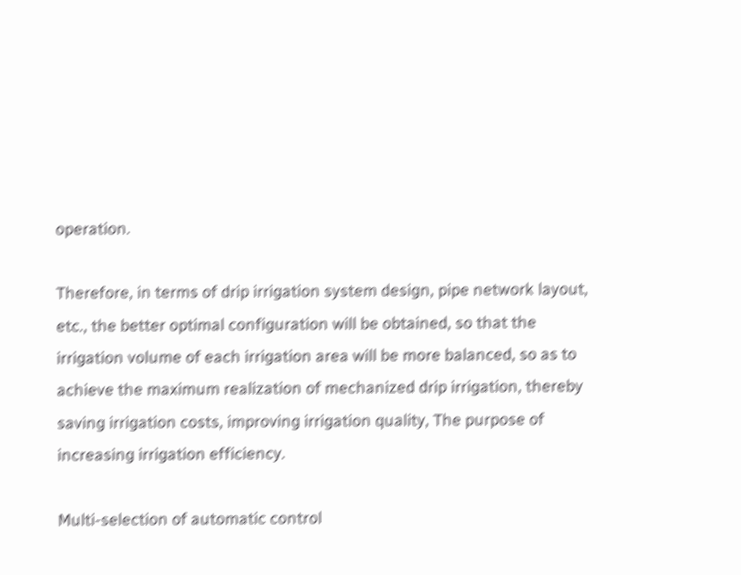operation.

Therefore, in terms of drip irrigation system design, pipe network layout, etc., the better optimal configuration will be obtained, so that the irrigation volume of each irrigation area will be more balanced, so as to achieve the maximum realization of mechanized drip irrigation, thereby saving irrigation costs, improving irrigation quality, The purpose of increasing irrigation efficiency.

Multi-selection of automatic control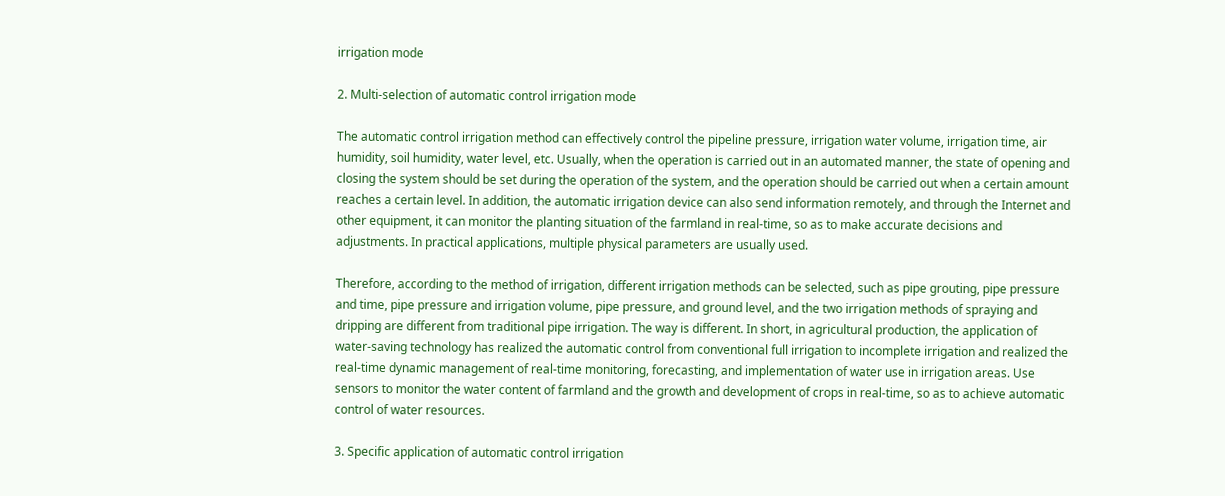irrigation mode

2. Multi-selection of automatic control irrigation mode

The automatic control irrigation method can effectively control the pipeline pressure, irrigation water volume, irrigation time, air humidity, soil humidity, water level, etc. Usually, when the operation is carried out in an automated manner, the state of opening and closing the system should be set during the operation of the system, and the operation should be carried out when a certain amount reaches a certain level. In addition, the automatic irrigation device can also send information remotely, and through the Internet and other equipment, it can monitor the planting situation of the farmland in real-time, so as to make accurate decisions and adjustments. In practical applications, multiple physical parameters are usually used.

Therefore, according to the method of irrigation, different irrigation methods can be selected, such as pipe grouting, pipe pressure and time, pipe pressure and irrigation volume, pipe pressure, and ground level, and the two irrigation methods of spraying and dripping are different from traditional pipe irrigation. The way is different. In short, in agricultural production, the application of water-saving technology has realized the automatic control from conventional full irrigation to incomplete irrigation and realized the real-time dynamic management of real-time monitoring, forecasting, and implementation of water use in irrigation areas. Use sensors to monitor the water content of farmland and the growth and development of crops in real-time, so as to achieve automatic control of water resources.

3. Specific application of automatic control irrigation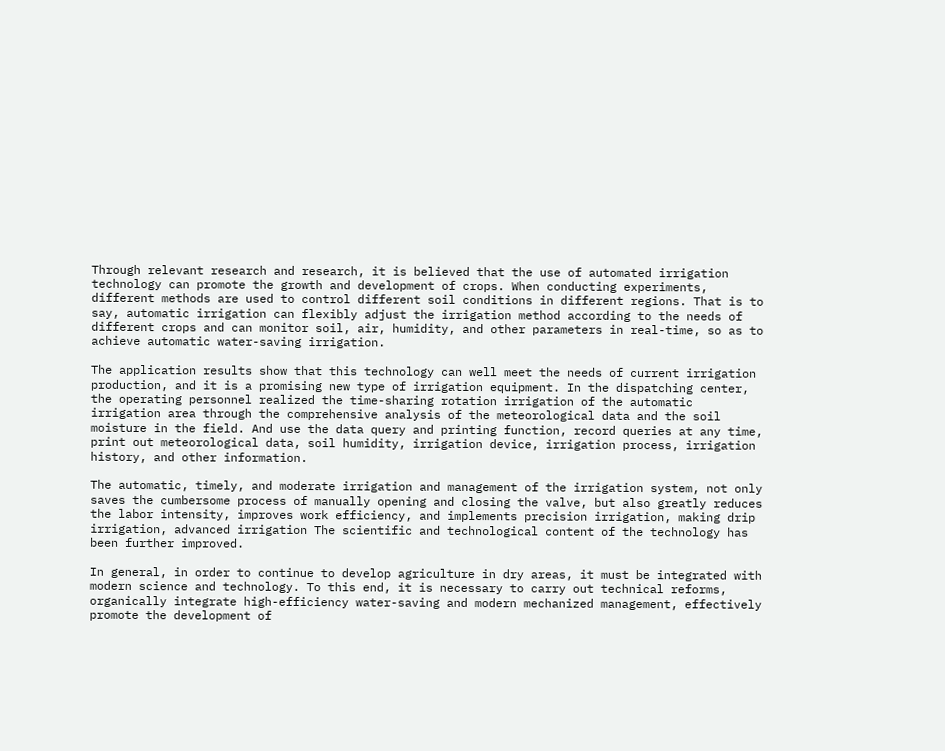Through relevant research and research, it is believed that the use of automated irrigation technology can promote the growth and development of crops. When conducting experiments, different methods are used to control different soil conditions in different regions. That is to say, automatic irrigation can flexibly adjust the irrigation method according to the needs of different crops and can monitor soil, air, humidity, and other parameters in real-time, so as to achieve automatic water-saving irrigation.

The application results show that this technology can well meet the needs of current irrigation production, and it is a promising new type of irrigation equipment. In the dispatching center, the operating personnel realized the time-sharing rotation irrigation of the automatic irrigation area through the comprehensive analysis of the meteorological data and the soil moisture in the field. And use the data query and printing function, record queries at any time, print out meteorological data, soil humidity, irrigation device, irrigation process, irrigation history, and other information.

The automatic, timely, and moderate irrigation and management of the irrigation system, not only saves the cumbersome process of manually opening and closing the valve, but also greatly reduces the labor intensity, improves work efficiency, and implements precision irrigation, making drip irrigation, advanced irrigation The scientific and technological content of the technology has been further improved.

In general, in order to continue to develop agriculture in dry areas, it must be integrated with modern science and technology. To this end, it is necessary to carry out technical reforms, organically integrate high-efficiency water-saving and modern mechanized management, effectively promote the development of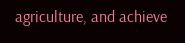agriculture, and achieve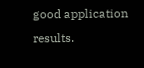good application results.